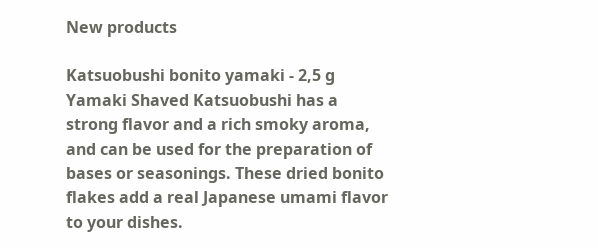New products

Katsuobushi bonito yamaki - 2,5 g
Yamaki Shaved Katsuobushi has a strong flavor and a rich smoky aroma, and can be used for the preparation of bases or seasonings. These dried bonito flakes add a real Japanese umami flavor to your dishes.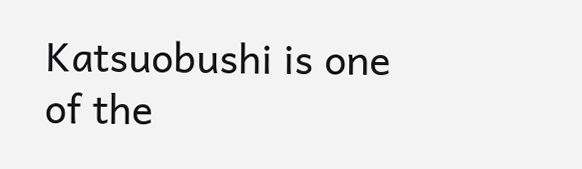Katsuobushi is one of the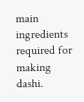main ingredients required for making dashi.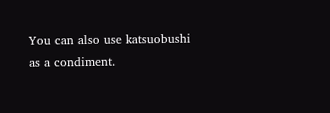You can also use katsuobushi as a condiment.